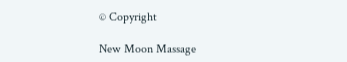© Copyright

New Moon Massage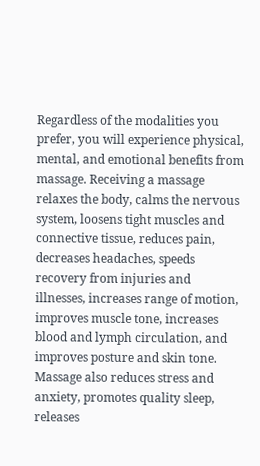Regardless of the modalities you prefer, you will experience physical, mental, and emotional benefits from massage. Receiving a massage relaxes the body, calms the nervous system, loosens tight muscles and connective tissue, reduces pain, decreases headaches, speeds recovery from injuries and illnesses, increases range of motion, improves muscle tone, increases blood and lymph circulation, and improves posture and skin tone. Massage also reduces stress and anxiety, promotes quality sleep, releases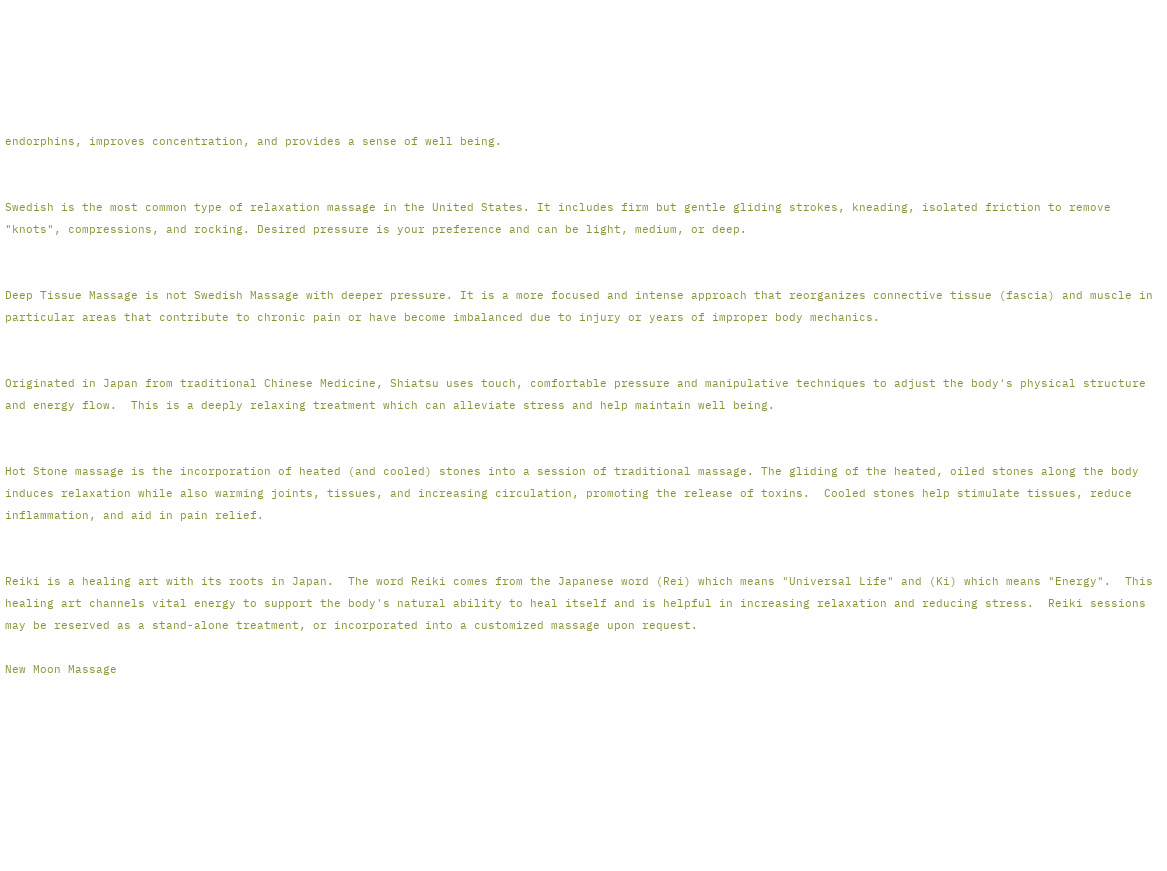endorphins, improves concentration, and provides a sense of well being.


Swedish is the most common type of relaxation massage in the United States. It includes firm but gentle gliding strokes, kneading, isolated friction to remove "knots", compressions, and rocking. Desired pressure is your preference and can be light, medium, or deep.


Deep Tissue Massage is not Swedish Massage with deeper pressure. It is a more focused and intense approach that reorganizes connective tissue (fascia) and muscle in particular areas that contribute to chronic pain or have become imbalanced due to injury or years of improper body mechanics.


Originated in Japan from traditional Chinese Medicine, Shiatsu uses touch, comfortable pressure and manipulative techniques to adjust the body's physical structure and energy flow.  This is a deeply relaxing treatment which can alleviate stress and help maintain well being.


Hot Stone massage is the incorporation of heated (and cooled) stones into a session of traditional massage. The gliding of the heated, oiled stones along the body induces relaxation while also warming joints, tissues, and increasing circulation, promoting the release of toxins.  Cooled stones help stimulate tissues, reduce inflammation, and aid in pain relief.


Reiki is a healing art with its roots in Japan.  The word Reiki comes from the Japanese word (Rei) which means "Universal Life" and (Ki) which means "Energy".  This healing art channels vital energy to support the body's natural ability to heal itself and is helpful in increasing relaxation and reducing stress.  Reiki sessions may be reserved as a stand-alone treatment, or incorporated into a customized massage upon request.

New Moon Massage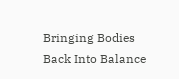Bringing Bodies Back Into Balance